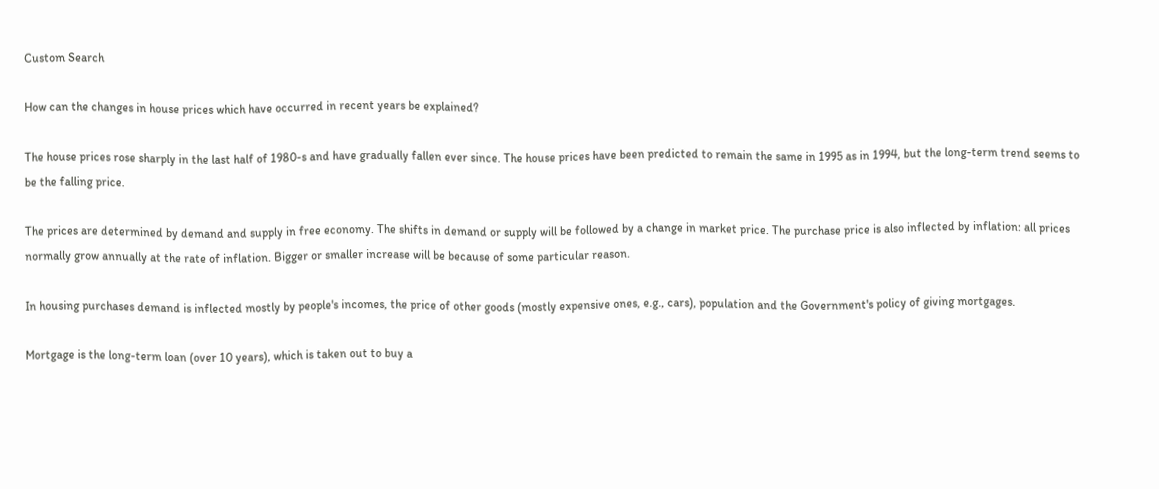Custom Search

How can the changes in house prices which have occurred in recent years be explained?

The house prices rose sharply in the last half of 1980-s and have gradually fallen ever since. The house prices have been predicted to remain the same in 1995 as in 1994, but the long-term trend seems to be the falling price.

The prices are determined by demand and supply in free economy. The shifts in demand or supply will be followed by a change in market price. The purchase price is also inflected by inflation: all prices normally grow annually at the rate of inflation. Bigger or smaller increase will be because of some particular reason.

In housing purchases demand is inflected mostly by people's incomes, the price of other goods (mostly expensive ones, e.g., cars), population and the Government's policy of giving mortgages.

Mortgage is the long-term loan (over 10 years), which is taken out to buy a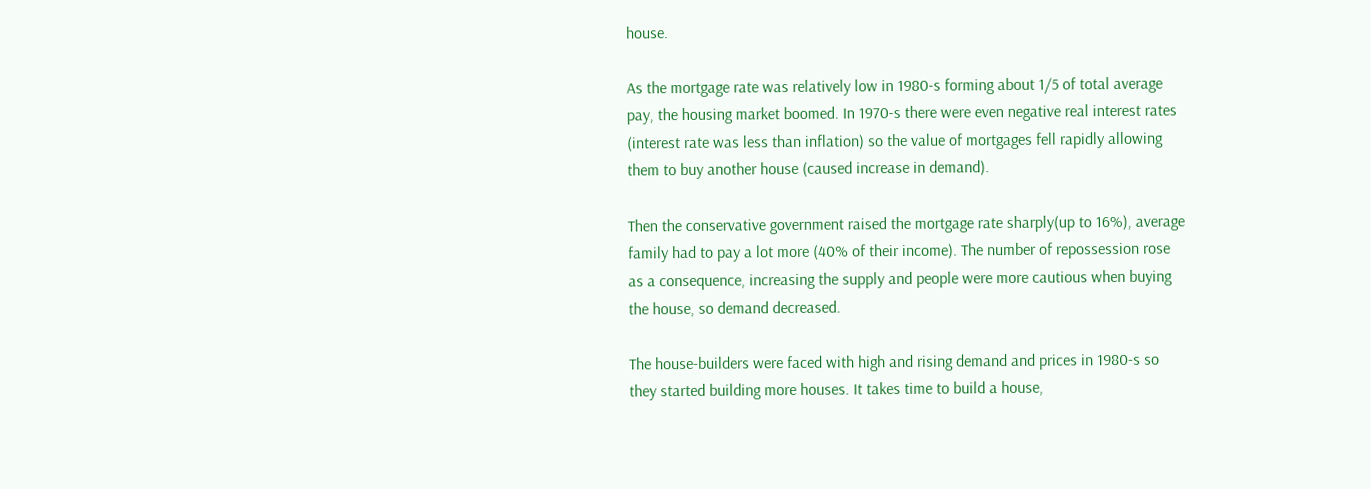house.

As the mortgage rate was relatively low in 1980-s forming about 1/5 of total average pay, the housing market boomed. In 1970-s there were even negative real interest rates (interest rate was less than inflation) so the value of mortgages fell rapidly allowing them to buy another house (caused increase in demand).

Then the conservative government raised the mortgage rate sharply(up to 16%), average family had to pay a lot more (40% of their income). The number of repossession rose as a consequence, increasing the supply and people were more cautious when buying the house, so demand decreased.

The house-builders were faced with high and rising demand and prices in 1980-s so they started building more houses. It takes time to build a house,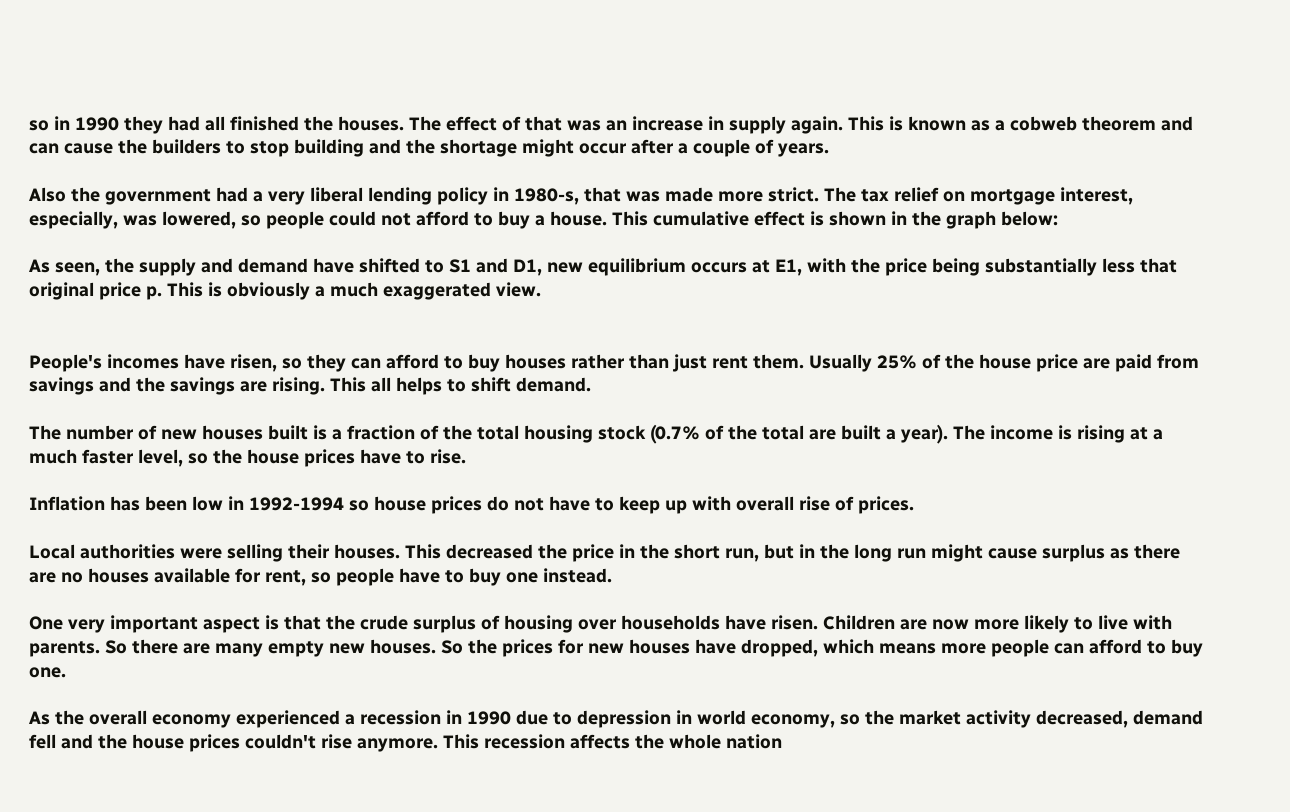so in 1990 they had all finished the houses. The effect of that was an increase in supply again. This is known as a cobweb theorem and can cause the builders to stop building and the shortage might occur after a couple of years.

Also the government had a very liberal lending policy in 1980-s, that was made more strict. The tax relief on mortgage interest, especially, was lowered, so people could not afford to buy a house. This cumulative effect is shown in the graph below:

As seen, the supply and demand have shifted to S1 and D1, new equilibrium occurs at E1, with the price being substantially less that original price p. This is obviously a much exaggerated view.


People's incomes have risen, so they can afford to buy houses rather than just rent them. Usually 25% of the house price are paid from savings and the savings are rising. This all helps to shift demand.

The number of new houses built is a fraction of the total housing stock (0.7% of the total are built a year). The income is rising at a much faster level, so the house prices have to rise.

Inflation has been low in 1992-1994 so house prices do not have to keep up with overall rise of prices.

Local authorities were selling their houses. This decreased the price in the short run, but in the long run might cause surplus as there are no houses available for rent, so people have to buy one instead.

One very important aspect is that the crude surplus of housing over households have risen. Children are now more likely to live with parents. So there are many empty new houses. So the prices for new houses have dropped, which means more people can afford to buy one.

As the overall economy experienced a recession in 1990 due to depression in world economy, so the market activity decreased, demand fell and the house prices couldn't rise anymore. This recession affects the whole nation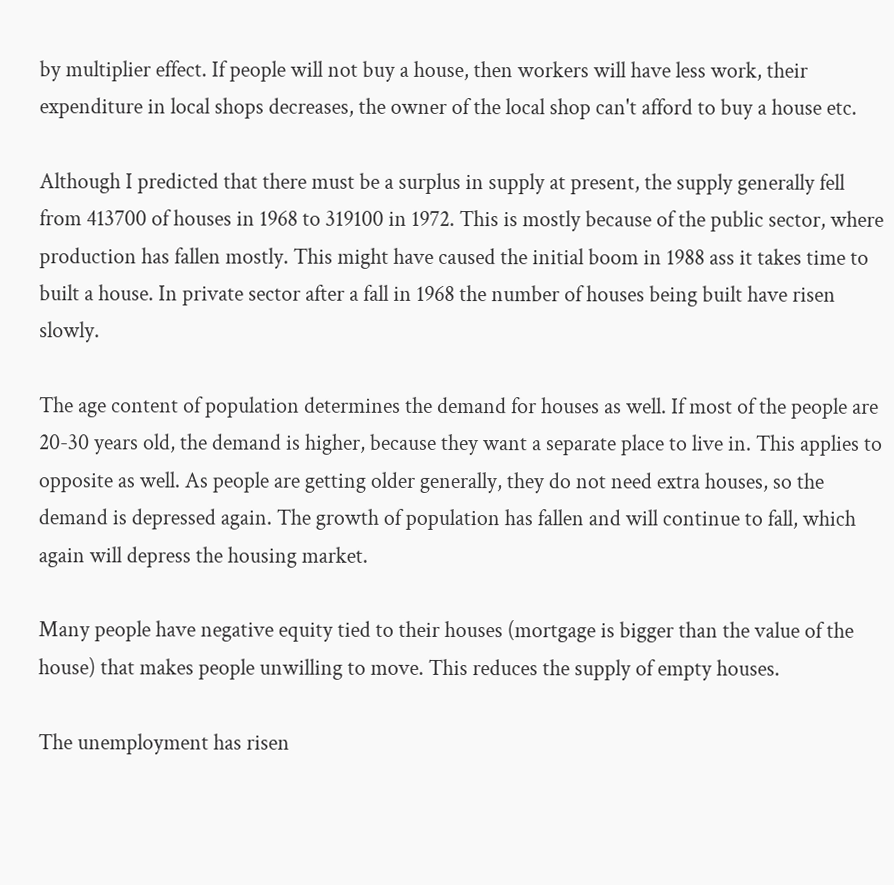by multiplier effect. If people will not buy a house, then workers will have less work, their expenditure in local shops decreases, the owner of the local shop can't afford to buy a house etc.

Although I predicted that there must be a surplus in supply at present, the supply generally fell from 413700 of houses in 1968 to 319100 in 1972. This is mostly because of the public sector, where production has fallen mostly. This might have caused the initial boom in 1988 ass it takes time to built a house. In private sector after a fall in 1968 the number of houses being built have risen slowly.

The age content of population determines the demand for houses as well. If most of the people are 20-30 years old, the demand is higher, because they want a separate place to live in. This applies to opposite as well. As people are getting older generally, they do not need extra houses, so the demand is depressed again. The growth of population has fallen and will continue to fall, which again will depress the housing market.

Many people have negative equity tied to their houses (mortgage is bigger than the value of the house) that makes people unwilling to move. This reduces the supply of empty houses.

The unemployment has risen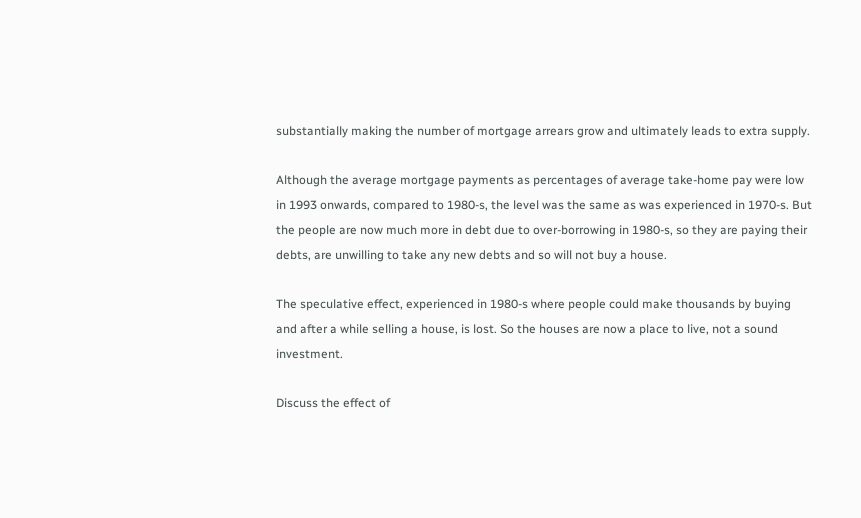substantially making the number of mortgage arrears grow and ultimately leads to extra supply.

Although the average mortgage payments as percentages of average take-home pay were low in 1993 onwards, compared to 1980-s, the level was the same as was experienced in 1970-s. But the people are now much more in debt due to over-borrowing in 1980-s, so they are paying their debts, are unwilling to take any new debts and so will not buy a house.

The speculative effect, experienced in 1980-s where people could make thousands by buying and after a while selling a house, is lost. So the houses are now a place to live, not a sound investment.

Discuss the effect of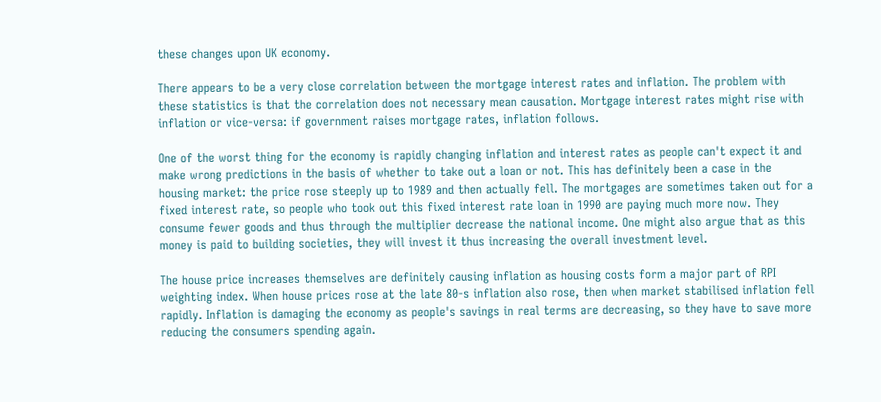these changes upon UK economy.

There appears to be a very close correlation between the mortgage interest rates and inflation. The problem with these statistics is that the correlation does not necessary mean causation. Mortgage interest rates might rise with inflation or vice-versa: if government raises mortgage rates, inflation follows.

One of the worst thing for the economy is rapidly changing inflation and interest rates as people can't expect it and make wrong predictions in the basis of whether to take out a loan or not. This has definitely been a case in the housing market: the price rose steeply up to 1989 and then actually fell. The mortgages are sometimes taken out for a fixed interest rate, so people who took out this fixed interest rate loan in 1990 are paying much more now. They consume fewer goods and thus through the multiplier decrease the national income. One might also argue that as this money is paid to building societies, they will invest it thus increasing the overall investment level.

The house price increases themselves are definitely causing inflation as housing costs form a major part of RPI weighting index. When house prices rose at the late 80-s inflation also rose, then when market stabilised inflation fell rapidly. Inflation is damaging the economy as people's savings in real terms are decreasing, so they have to save more reducing the consumers spending again.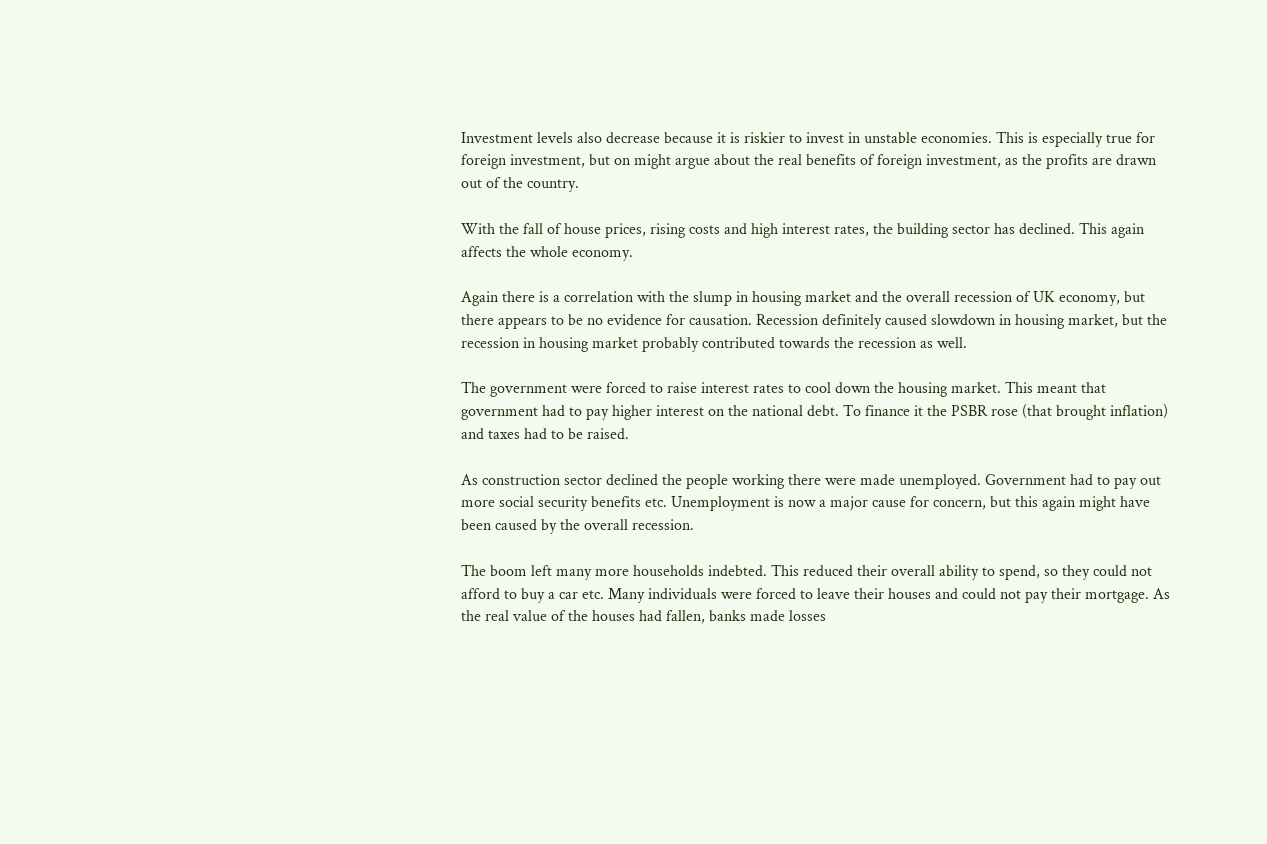Investment levels also decrease because it is riskier to invest in unstable economies. This is especially true for foreign investment, but on might argue about the real benefits of foreign investment, as the profits are drawn out of the country.

With the fall of house prices, rising costs and high interest rates, the building sector has declined. This again affects the whole economy.

Again there is a correlation with the slump in housing market and the overall recession of UK economy, but there appears to be no evidence for causation. Recession definitely caused slowdown in housing market, but the recession in housing market probably contributed towards the recession as well.

The government were forced to raise interest rates to cool down the housing market. This meant that government had to pay higher interest on the national debt. To finance it the PSBR rose (that brought inflation) and taxes had to be raised.

As construction sector declined the people working there were made unemployed. Government had to pay out more social security benefits etc. Unemployment is now a major cause for concern, but this again might have been caused by the overall recession.

The boom left many more households indebted. This reduced their overall ability to spend, so they could not afford to buy a car etc. Many individuals were forced to leave their houses and could not pay their mortgage. As the real value of the houses had fallen, banks made losses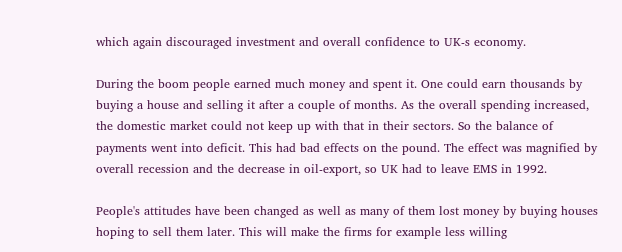which again discouraged investment and overall confidence to UK-s economy.

During the boom people earned much money and spent it. One could earn thousands by buying a house and selling it after a couple of months. As the overall spending increased, the domestic market could not keep up with that in their sectors. So the balance of payments went into deficit. This had bad effects on the pound. The effect was magnified by overall recession and the decrease in oil-export, so UK had to leave EMS in 1992.

People's attitudes have been changed as well as many of them lost money by buying houses hoping to sell them later. This will make the firms for example less willing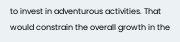to invest in adventurous activities. That would constrain the overall growth in the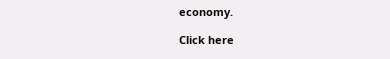economy.

Click here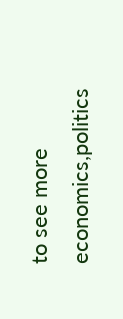to see more economics,politics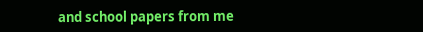and school papers from me